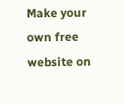Make your own free website on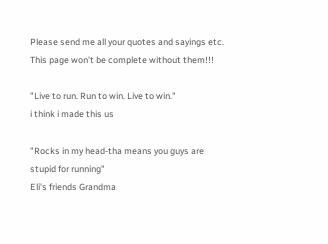Please send me all your quotes and sayings etc. This page won't be complete without them!!!

"Live to run. Run to win. Live to win."
i think i made this us

"Rocks in my head-tha means you guys are
stupid for running"
Eli's friends Grandma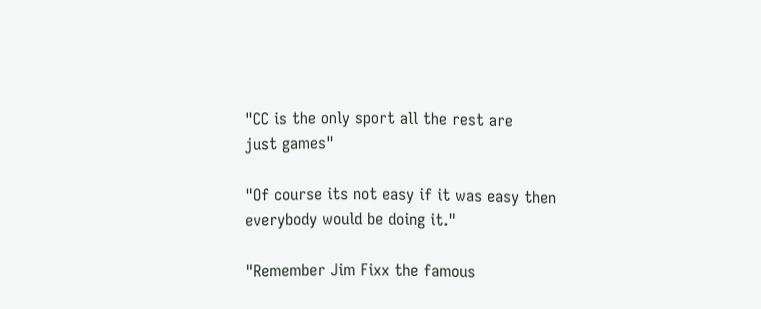"CC is the only sport all the rest are
just games"

"Of course its not easy if it was easy then
everybody would be doing it."

"Remember Jim Fixx the famous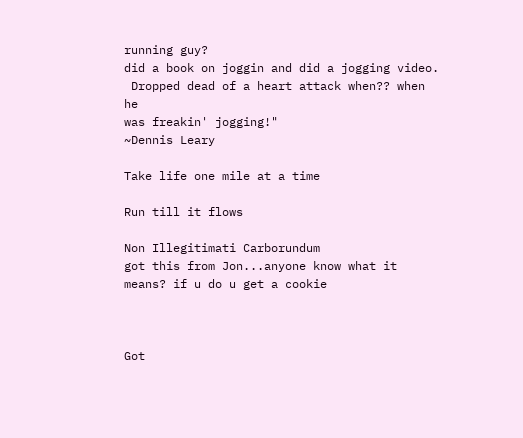running guy?
did a book on joggin and did a jogging video.
 Dropped dead of a heart attack when?? when he
was freakin' jogging!"
~Dennis Leary

Take life one mile at a time

Run till it flows

Non Illegitimati Carborundum
got this from Jon...anyone know what it means? if u do u get a cookie



Got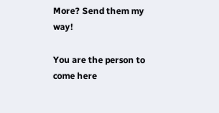More? Send them my way!

You are the person to come here